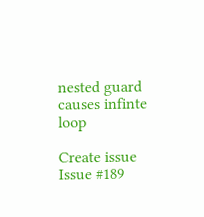nested guard causes infinte loop

Create issue
Issue #189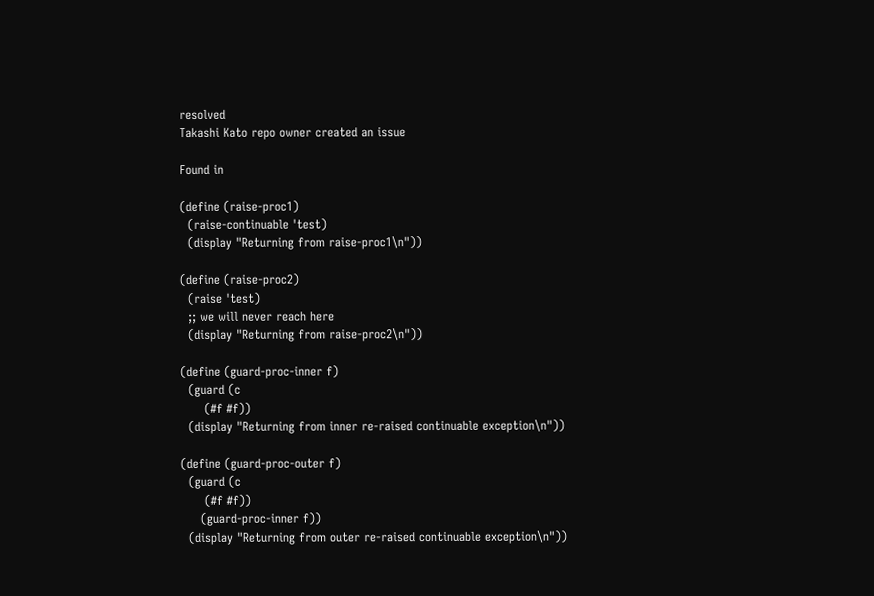resolved
Takashi Kato repo owner created an issue

Found in

(define (raise-proc1)
  (raise-continuable 'test)
  (display "Returning from raise-proc1\n"))

(define (raise-proc2)
  (raise 'test)
  ;; we will never reach here
  (display "Returning from raise-proc2\n"))

(define (guard-proc-inner f)
  (guard (c
      (#f #f))
  (display "Returning from inner re-raised continuable exception\n"))

(define (guard-proc-outer f)
  (guard (c
      (#f #f))
     (guard-proc-inner f))
  (display "Returning from outer re-raised continuable exception\n"))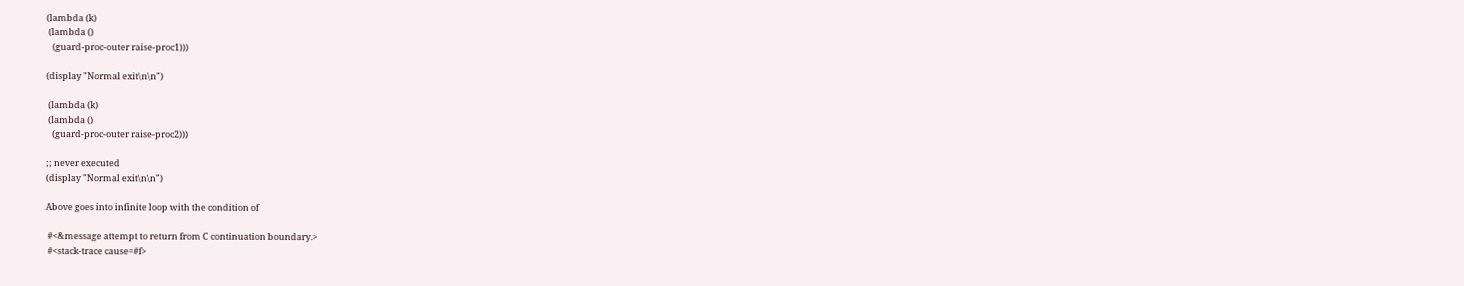(lambda (k)
 (lambda ()
   (guard-proc-outer raise-proc1)))

(display "Normal exit\n\n")

 (lambda (k)
 (lambda ()
   (guard-proc-outer raise-proc2)))

;; never executed
(display "Normal exit\n\n")

Above goes into infinite loop with the condition of

 #<&message attempt to return from C continuation boundary.>
 #<stack-trace cause=#f>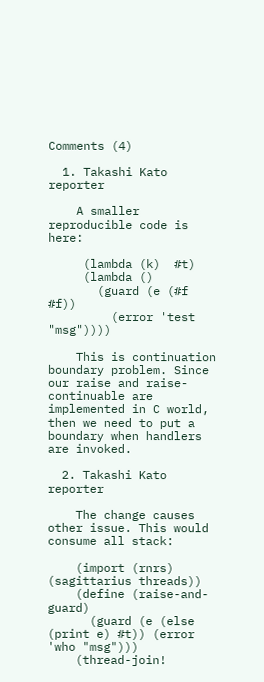Comments (4)

  1. Takashi Kato reporter

    A smaller reproducible code is here:

     (lambda (k)  #t)
     (lambda ()
       (guard (e (#f #f))
         (error 'test "msg"))))

    This is continuation boundary problem. Since our raise and raise-continuable are implemented in C world, then we need to put a boundary when handlers are invoked.

  2. Takashi Kato reporter

    The change causes other issue. This would consume all stack:

    (import (rnrs) (sagittarius threads))
    (define (raise-and-guard)
      (guard (e (else (print e) #t)) (error 'who "msg")))
    (thread-join!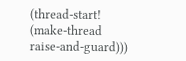(thread-start! (make-thread raise-and-guard)))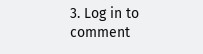3. Log in to comment